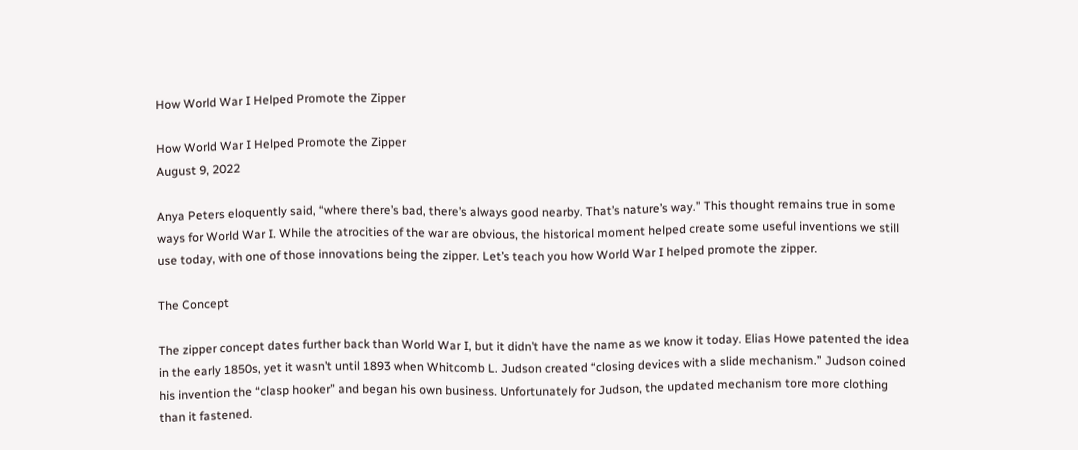How World War I Helped Promote the Zipper

How World War I Helped Promote the Zipper
August 9, 2022

Anya Peters eloquently said, “where there’s bad, there’s always good nearby. That’s nature’s way.” This thought remains true in some ways for World War I. While the atrocities of the war are obvious, the historical moment helped create some useful inventions we still use today, with one of those innovations being the zipper. Let’s teach you how World War I helped promote the zipper.

The Concept

The zipper concept dates further back than World War I, but it didn’t have the name as we know it today. Elias Howe patented the idea in the early 1850s, yet it wasn’t until 1893 when Whitcomb L. Judson created “closing devices with a slide mechanism.” Judson coined his invention the “clasp hooker” and began his own business. Unfortunately for Judson, the updated mechanism tore more clothing than it fastened.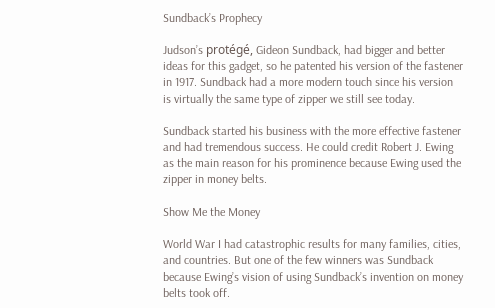Sundback’s Prophecy

Judson’s protégé, Gideon Sundback, had bigger and better ideas for this gadget, so he patented his version of the fastener in 1917. Sundback had a more modern touch since his version is virtually the same type of zipper we still see today.

Sundback started his business with the more effective fastener and had tremendous success. He could credit Robert J. Ewing as the main reason for his prominence because Ewing used the zipper in money belts.

Show Me the Money

World War I had catastrophic results for many families, cities, and countries. But one of the few winners was Sundback because Ewing’s vision of using Sundback’s invention on money belts took off.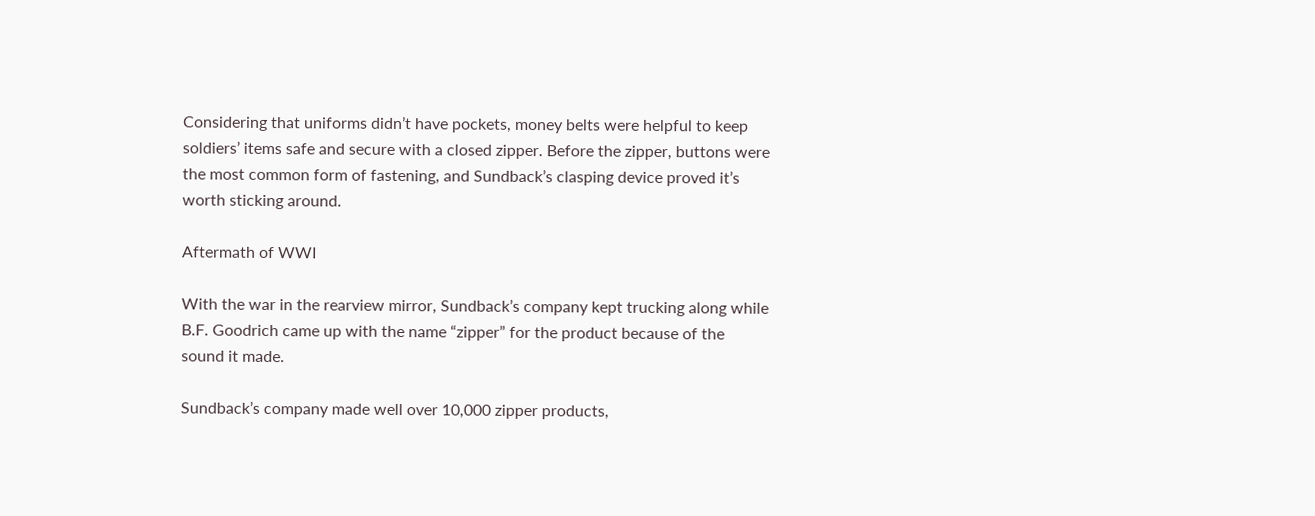Considering that uniforms didn’t have pockets, money belts were helpful to keep soldiers’ items safe and secure with a closed zipper. Before the zipper, buttons were the most common form of fastening, and Sundback’s clasping device proved it’s worth sticking around.

Aftermath of WWI

With the war in the rearview mirror, Sundback’s company kept trucking along while B.F. Goodrich came up with the name “zipper” for the product because of the sound it made.

Sundback’s company made well over 10,000 zipper products,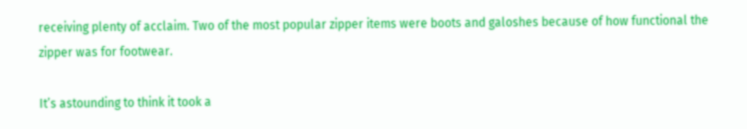receiving plenty of acclaim. Two of the most popular zipper items were boots and galoshes because of how functional the zipper was for footwear.

It’s astounding to think it took a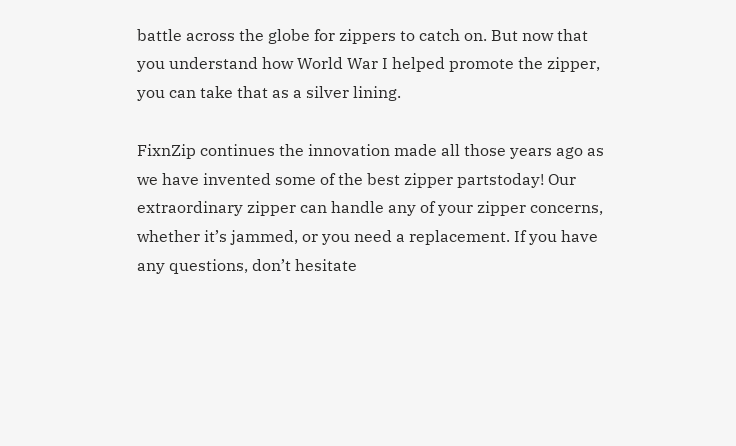battle across the globe for zippers to catch on. But now that you understand how World War I helped promote the zipper, you can take that as a silver lining.

FixnZip continues the innovation made all those years ago as we have invented some of the best zipper partstoday! Our extraordinary zipper can handle any of your zipper concerns, whether it’s jammed, or you need a replacement. If you have any questions, don’t hesitate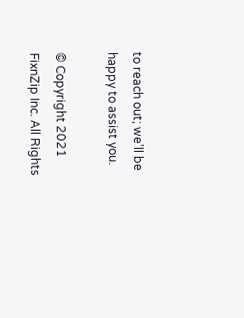to reach out; we’ll be happy to assist you.

© Copyright 2021 FixnZip Inc. All Rights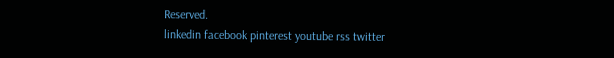Reserved.
linkedin facebook pinterest youtube rss twitter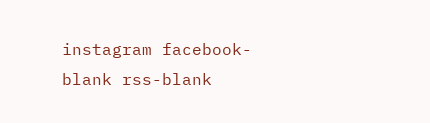instagram facebook-blank rss-blank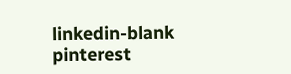linkedin-blank pinterest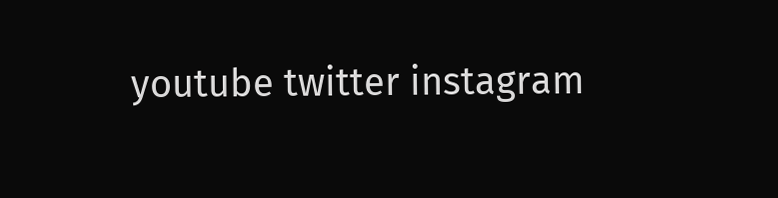youtube twitter instagram